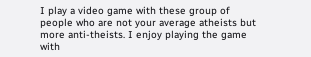I play a video game with these group of people who are not your average atheists but more anti-theists. I enjoy playing the game with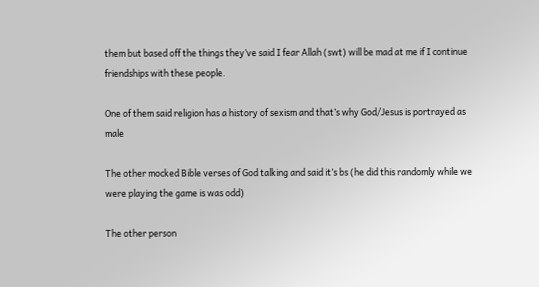them but based off the things they’ve said I fear Allah (swt) will be mad at me if I continue friendships with these people.

One of them said religion has a history of sexism and that’s why God/Jesus is portrayed as male

The other mocked Bible verses of God talking and said it’s bs (he did this randomly while we were playing the game is was odd)

The other person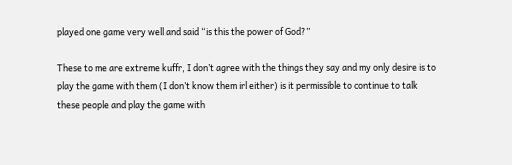played one game very well and said “is this the power of God?”

These to me are extreme kuffr, I don’t agree with the things they say and my only desire is to play the game with them (I don’t know them irl either) is it permissible to continue to talk these people and play the game with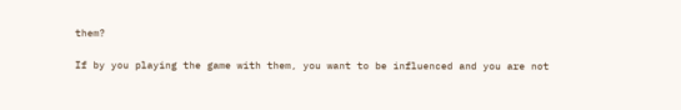them?

If by you playing the game with them, you want to be influenced and you are not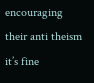encouraging their anti theism it’s fine